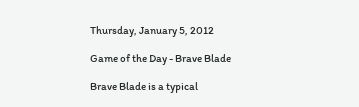Thursday, January 5, 2012

Game of the Day - Brave Blade

Brave Blade is a typical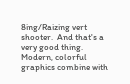8ing/Raizing vert shooter.  And that's a very good thing.  Modern, colorful graphics combine with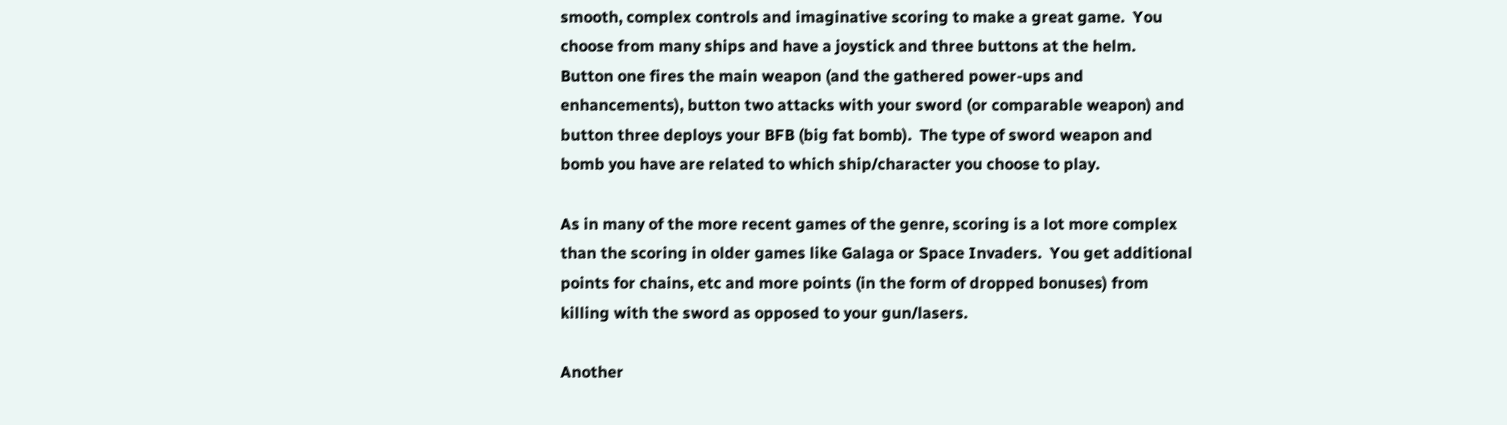smooth, complex controls and imaginative scoring to make a great game.  You choose from many ships and have a joystick and three buttons at the helm.  Button one fires the main weapon (and the gathered power-ups and enhancements), button two attacks with your sword (or comparable weapon) and button three deploys your BFB (big fat bomb).  The type of sword weapon and bomb you have are related to which ship/character you choose to play.

As in many of the more recent games of the genre, scoring is a lot more complex than the scoring in older games like Galaga or Space Invaders.  You get additional points for chains, etc and more points (in the form of dropped bonuses) from killing with the sword as opposed to your gun/lasers.

Another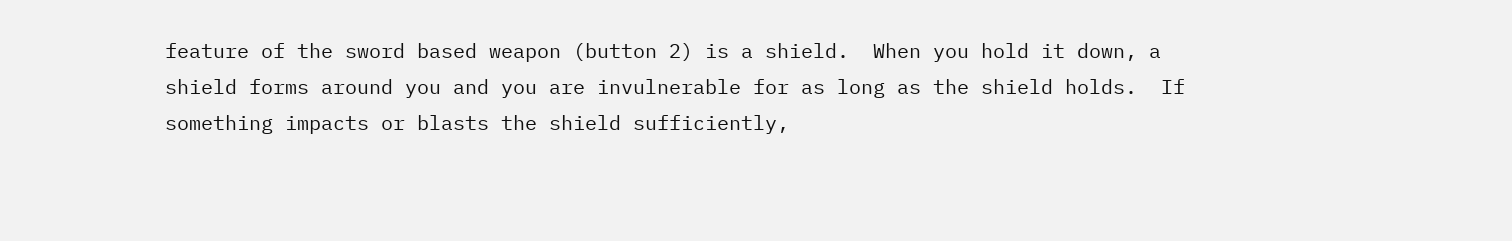feature of the sword based weapon (button 2) is a shield.  When you hold it down, a shield forms around you and you are invulnerable for as long as the shield holds.  If something impacts or blasts the shield sufficiently,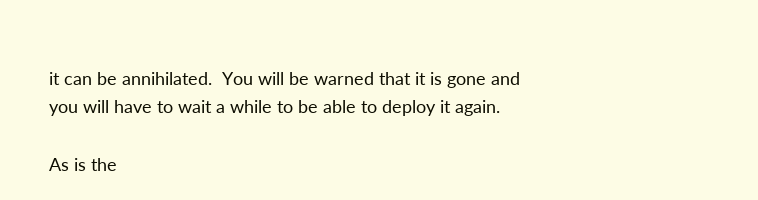it can be annihilated.  You will be warned that it is gone and you will have to wait a while to be able to deploy it again.

As is the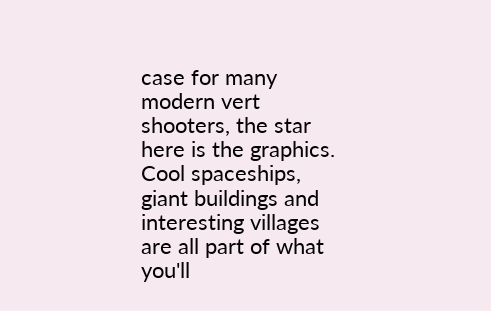case for many modern vert shooters, the star here is the graphics.  Cool spaceships, giant buildings and interesting villages are all part of what you'll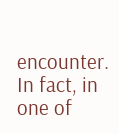encounter.  In fact, in one of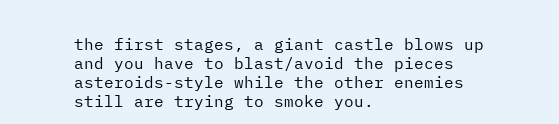the first stages, a giant castle blows up and you have to blast/avoid the pieces asteroids-style while the other enemies still are trying to smoke you.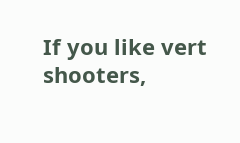If you like vert shooters,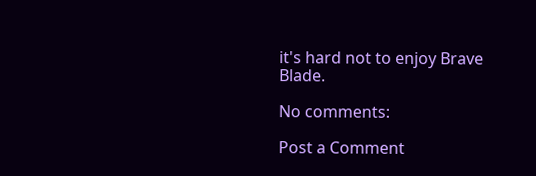it's hard not to enjoy Brave Blade.

No comments:

Post a Comment